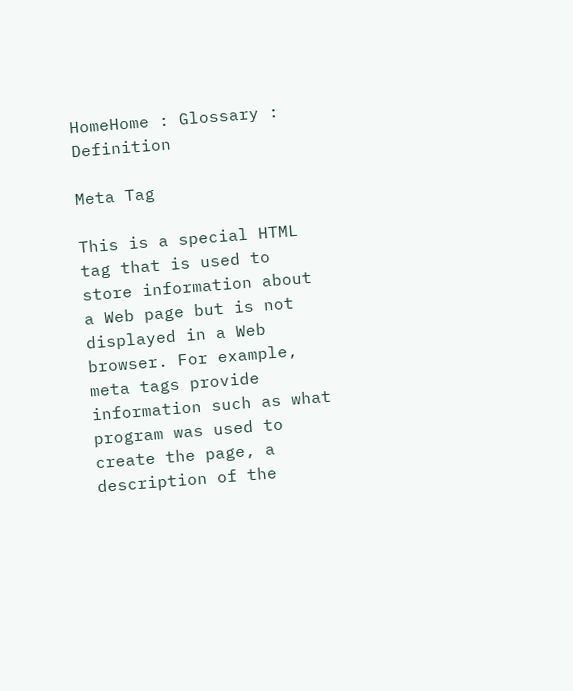HomeHome : Glossary : Definition

Meta Tag

This is a special HTML tag that is used to store information about a Web page but is not displayed in a Web browser. For example, meta tags provide information such as what program was used to create the page, a description of the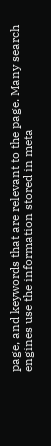page, and keywords that are relevant to the page. Many search engines use the information stored in meta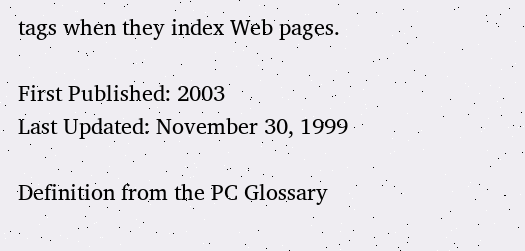tags when they index Web pages.

First Published: 2003
Last Updated: November 30, 1999

Definition from the PC Glossary